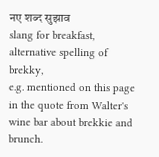नए शब्द सुझाव
slang for breakfast, alternative spelling of brekky,
e.g. mentioned on this page in the quote from Walter's wine bar about brekkie and brunch.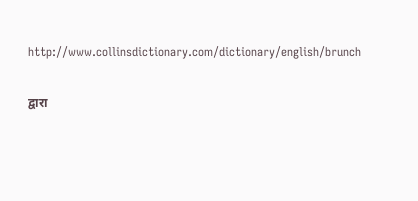http://www.collinsdictionary.com/dictionary/english/brunch

द्वारा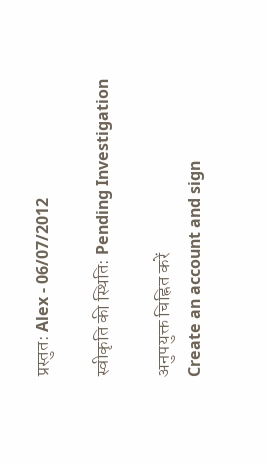प्रस्तुत: Alex - 06/07/2012

स्वीकृति की स्थिति: Pending Investigation

अनुपयुक्त चिह्नित करें
Create an account and sign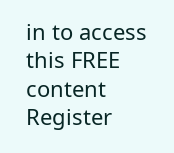in to access this FREE content
Register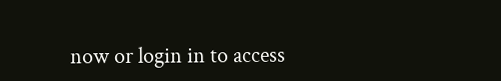now or login in to access